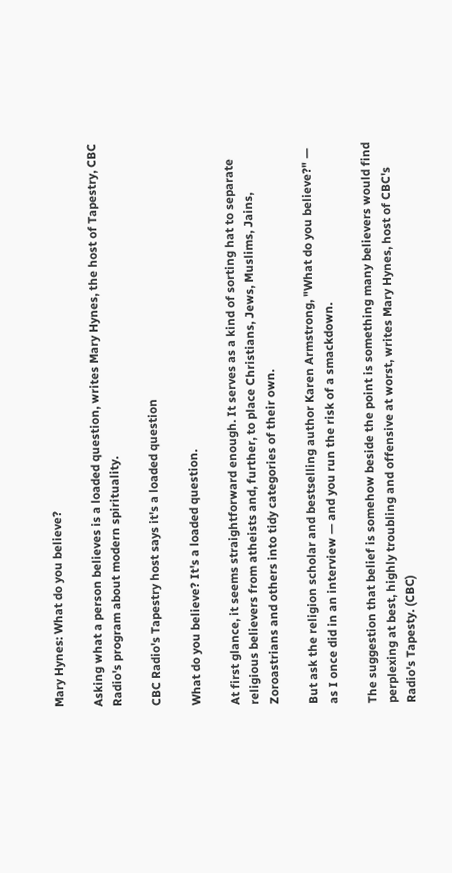Mary Hynes: What do you believe?

Asking what a person believes is a loaded question, writes Mary Hynes, the host of Tapestry, CBC Radio's program about modern spirituality.

CBC Radio's Tapestry host says it's a loaded question

What do you believe? It's a loaded question.

At first glance, it seems straightforward enough. It serves as a kind of sorting hat to separate religious believers from atheists and, further, to place Christians, Jews, Muslims, Jains, Zoroastrians and others into tidy categories of their own.

But ask the religion scholar and bestselling author Karen Armstrong, "What do you believe?" — as I once did in an interview — and you run the risk of a smackdown.

The suggestion that belief is somehow beside the point is something many believers would find perplexing at best, highly troubling and offensive at worst, writes Mary Hynes, host of CBC's Radio's Tapesty. (CBC)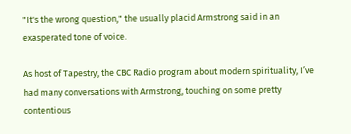"It's the wrong question," the usually placid Armstrong said in an exasperated tone of voice.

As host of Tapestry, the CBC Radio program about modern spirituality, I’ve had many conversations with Armstrong, touching on some pretty contentious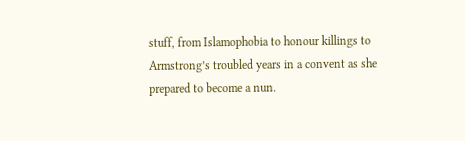stuff, from Islamophobia to honour killings to Armstrong’s troubled years in a convent as she prepared to become a nun.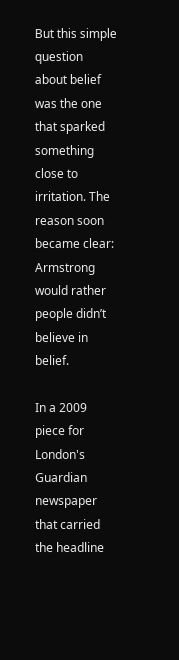But this simple question about belief was the one that sparked something close to irritation. The reason soon became clear: Armstrong would rather people didn’t believe in belief.

In a 2009 piece for London's Guardian newspaper that carried the headline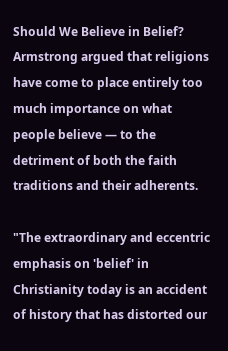Should We Believe in Belief? Armstrong argued that religions have come to place entirely too much importance on what people believe — to the detriment of both the faith traditions and their adherents.

"The extraordinary and eccentric emphasis on 'belief' in Christianity today is an accident of history that has distorted our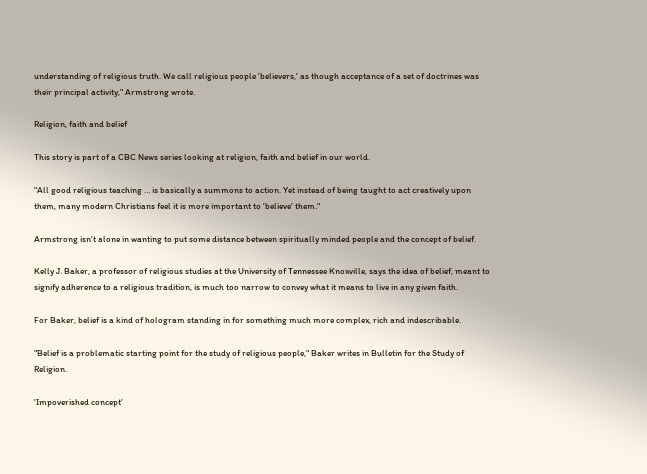understanding of religious truth. We call religious people 'believers,' as though acceptance of a set of doctrines was their principal activity," Armstrong wrote.

Religion, faith and belief

This story is part of a CBC News series looking at religion, faith and belief in our world.

"All good religious teaching … is basically a summons to action. Yet instead of being taught to act creatively upon them, many modern Christians feel it is more important to 'believe' them."

Armstrong isn't alone in wanting to put some distance between spiritually minded people and the concept of belief.

Kelly J. Baker, a professor of religious studies at the University of Tennessee Knoxville, says the idea of belief, meant to signify adherence to a religious tradition, is much too narrow to convey what it means to live in any given faith.

For Baker, belief is a kind of hologram standing in for something much more complex, rich and indescribable.

"Belief is a problematic starting point for the study of religious people," Baker writes in Bulletin for the Study of Religion.

'Impoverished concept'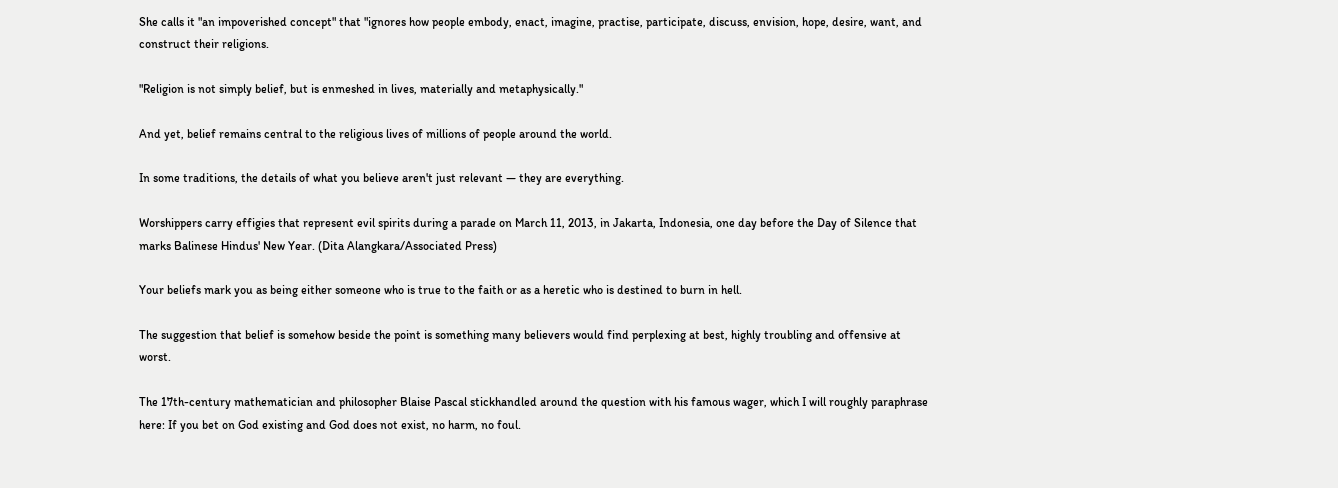She calls it "an impoverished concept" that "ignores how people embody, enact, imagine, practise, participate, discuss, envision, hope, desire, want, and construct their religions.

"Religion is not simply belief, but is enmeshed in lives, materially and metaphysically."

And yet, belief remains central to the religious lives of millions of people around the world.

In some traditions, the details of what you believe aren't just relevant — they are everything.

Worshippers carry effigies that represent evil spirits during a parade on March 11, 2013, in Jakarta, Indonesia, one day before the Day of Silence that marks Balinese Hindus' New Year. (Dita Alangkara/Associated Press)

Your beliefs mark you as being either someone who is true to the faith or as a heretic who is destined to burn in hell.

The suggestion that belief is somehow beside the point is something many believers would find perplexing at best, highly troubling and offensive at worst.

The 17th-century mathematician and philosopher Blaise Pascal stickhandled around the question with his famous wager, which I will roughly paraphrase here: If you bet on God existing and God does not exist, no harm, no foul.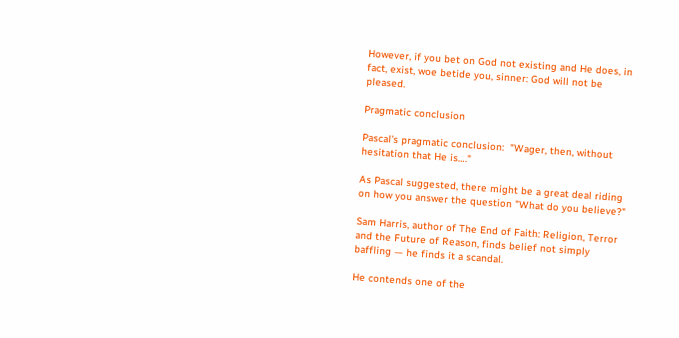However, if you bet on God not existing and He does, in fact, exist, woe betide you, sinner: God will not be pleased.

Pragmatic conclusion

Pascal's pragmatic conclusion:  "Wager, then, without hesitation that He is…."

As Pascal suggested, there might be a great deal riding on how you answer the question "What do you believe?"

Sam Harris, author of The End of Faith: Religion, Terror and the Future of Reason, finds belief not simply baffling — he finds it a scandal.

He contends one of the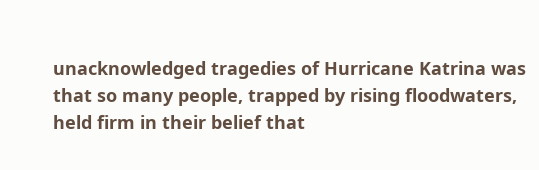unacknowledged tragedies of Hurricane Katrina was that so many people, trapped by rising floodwaters, held firm in their belief that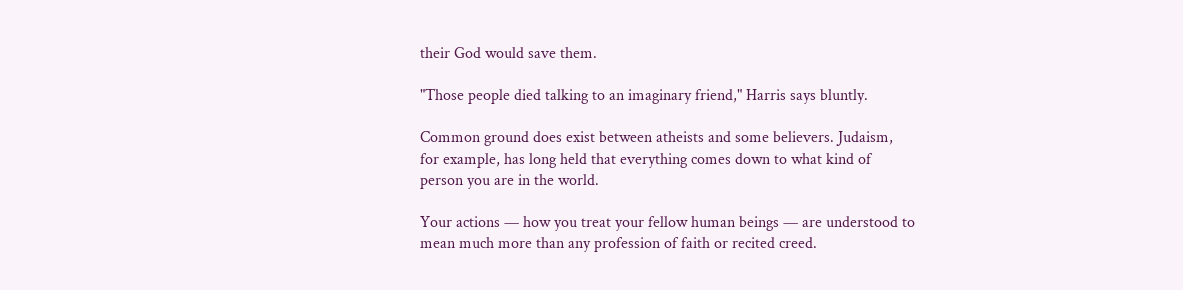their God would save them.

"Those people died talking to an imaginary friend," Harris says bluntly.

Common ground does exist between atheists and some believers. Judaism, for example, has long held that everything comes down to what kind of person you are in the world.

Your actions — how you treat your fellow human beings — are understood to mean much more than any profession of faith or recited creed.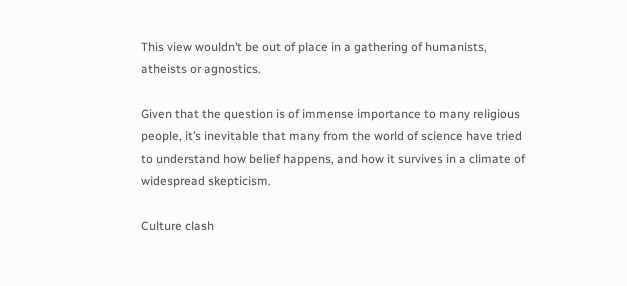This view wouldn’t be out of place in a gathering of humanists, atheists or agnostics.

Given that the question is of immense importance to many religious people, it’s inevitable that many from the world of science have tried to understand how belief happens, and how it survives in a climate of widespread skepticism.

Culture clash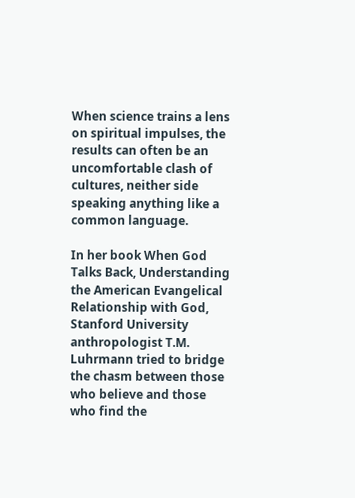When science trains a lens on spiritual impulses, the results can often be an uncomfortable clash of cultures, neither side speaking anything like a common language.

In her book When God Talks Back, Understanding the American Evangelical Relationship with God, Stanford University anthropologist T.M. Luhrmann tried to bridge the chasm between those who believe and those who find the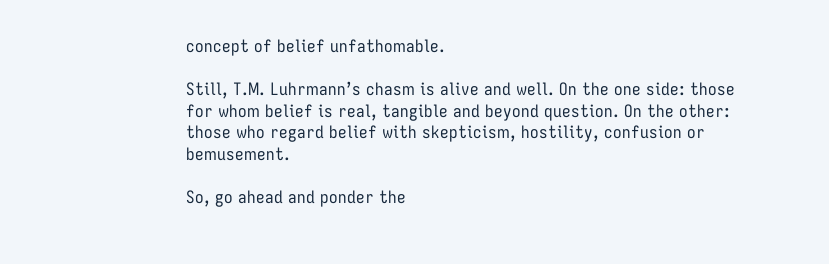concept of belief unfathomable.

Still, T.M. Luhrmann’s chasm is alive and well. On the one side: those for whom belief is real, tangible and beyond question. On the other: those who regard belief with skepticism, hostility, confusion or bemusement.

So, go ahead and ponder the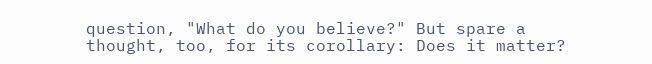question, "What do you believe?" But spare a thought, too, for its corollary: Does it matter?